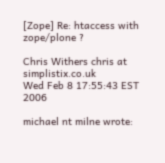[Zope] Re: htaccess with zope/plone ?

Chris Withers chris at simplistix.co.uk
Wed Feb 8 17:55:43 EST 2006

michael nt milne wrote: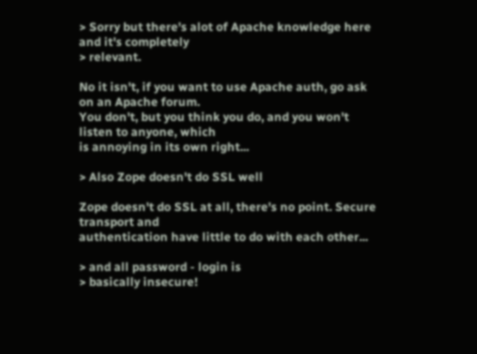> Sorry but there's alot of Apache knowledge here and it's completely
> relevant.

No it isn't, if you want to use Apache auth, go ask on an Apache forum.
You don't, but you think you do, and you won't listen to anyone, which
is annoying in its own right...

> Also Zope doesn't do SSL well

Zope doesn't do SSL at all, there's no point. Secure transport and
authentication have little to do with each other...

> and all password - login is
> basically insecure!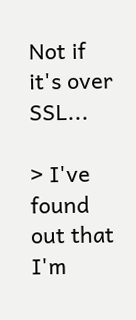Not if it's over SSL...

> I've found out that  I'm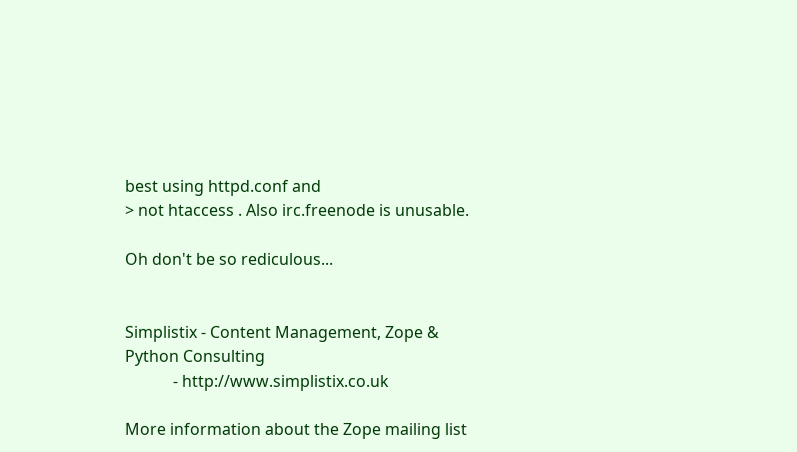best using httpd.conf and
> not htaccess . Also irc.freenode is unusable.

Oh don't be so rediculous...


Simplistix - Content Management, Zope & Python Consulting
            - http://www.simplistix.co.uk

More information about the Zope mailing list